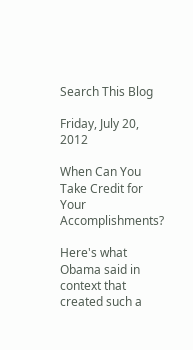Search This Blog

Friday, July 20, 2012

When Can You Take Credit for Your Accomplishments?

Here's what Obama said in context that created such a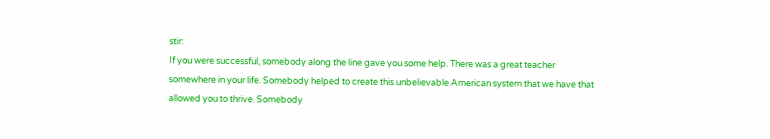stir:
If you were successful, somebody along the line gave you some help. There was a great teacher somewhere in your life. Somebody helped to create this unbelievable American system that we have that allowed you to thrive. Somebody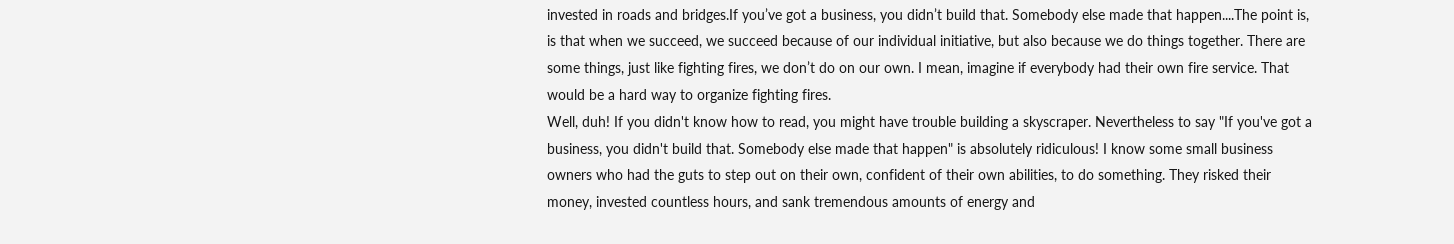invested in roads and bridges.If you’ve got a business, you didn’t build that. Somebody else made that happen....The point is, is that when we succeed, we succeed because of our individual initiative, but also because we do things together. There are some things, just like fighting fires, we don’t do on our own. I mean, imagine if everybody had their own fire service. That would be a hard way to organize fighting fires.
Well, duh! If you didn't know how to read, you might have trouble building a skyscraper. Nevertheless to say "If you've got a business, you didn't build that. Somebody else made that happen" is absolutely ridiculous! I know some small business owners who had the guts to step out on their own, confident of their own abilities, to do something. They risked their money, invested countless hours, and sank tremendous amounts of energy and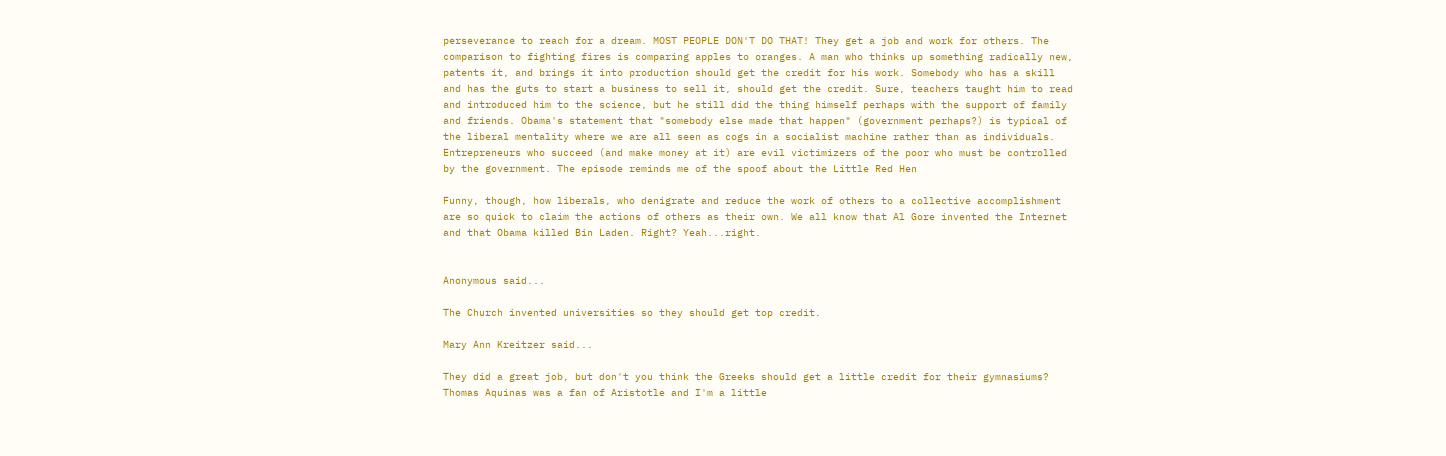perseverance to reach for a dream. MOST PEOPLE DON'T DO THAT! They get a job and work for others. The comparison to fighting fires is comparing apples to oranges. A man who thinks up something radically new, patents it, and brings it into production should get the credit for his work. Somebody who has a skill and has the guts to start a business to sell it, should get the credit. Sure, teachers taught him to read and introduced him to the science, but he still did the thing himself perhaps with the support of family and friends. Obama's statement that "somebody else made that happen" (government perhaps?) is typical of the liberal mentality where we are all seen as cogs in a socialist machine rather than as individuals. Entrepreneurs who succeed (and make money at it) are evil victimizers of the poor who must be controlled by the government. The episode reminds me of the spoof about the Little Red Hen

Funny, though, how liberals, who denigrate and reduce the work of others to a collective accomplishment are so quick to claim the actions of others as their own. We all know that Al Gore invented the Internet and that Obama killed Bin Laden. Right? Yeah...right.


Anonymous said...

The Church invented universities so they should get top credit.

Mary Ann Kreitzer said...

They did a great job, but don't you think the Greeks should get a little credit for their gymnasiums? Thomas Aquinas was a fan of Aristotle and I'm a little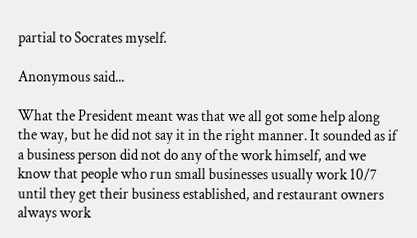partial to Socrates myself.

Anonymous said...

What the President meant was that we all got some help along the way, but he did not say it in the right manner. It sounded as if a business person did not do any of the work himself, and we know that people who run small businesses usually work 10/7 until they get their business established, and restaurant owners always work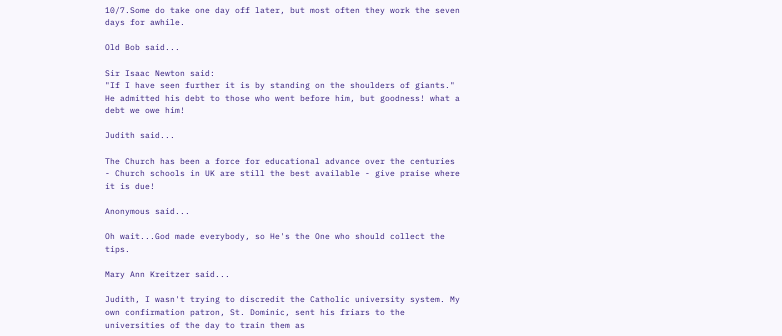10/7.Some do take one day off later, but most often they work the seven days for awhile.

Old Bob said...

Sir Isaac Newton said:
"If I have seen further it is by standing on the shoulders of giants."
He admitted his debt to those who went before him, but goodness! what a debt we owe him!

Judith said...

The Church has been a force for educational advance over the centuries - Church schools in UK are still the best available - give praise where it is due!

Anonymous said...

Oh wait...God made everybody, so He's the One who should collect the tips.

Mary Ann Kreitzer said...

Judith, I wasn't trying to discredit the Catholic university system. My own confirmation patron, St. Dominic, sent his friars to the universities of the day to train them as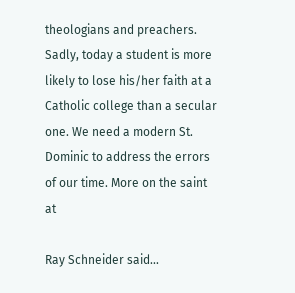theologians and preachers. Sadly, today a student is more likely to lose his/her faith at a Catholic college than a secular one. We need a modern St. Dominic to address the errors of our time. More on the saint at

Ray Schneider said...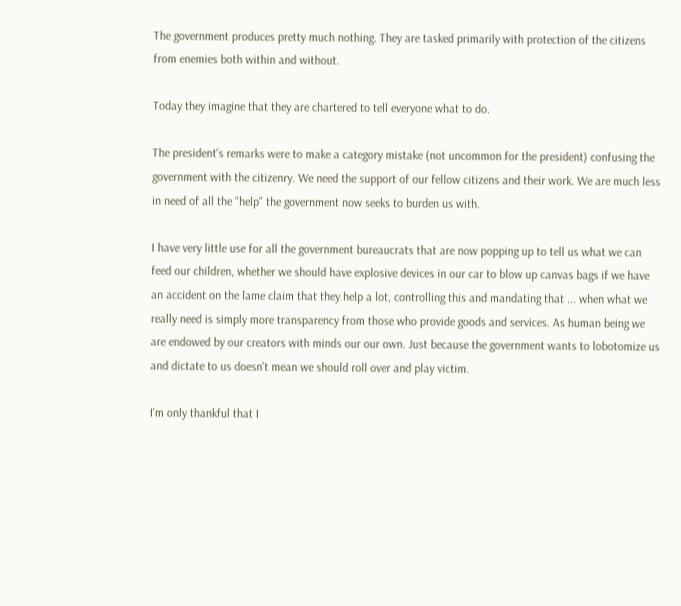The government produces pretty much nothing. They are tasked primarily with protection of the citizens from enemies both within and without.

Today they imagine that they are chartered to tell everyone what to do.

The president's remarks were to make a category mistake (not uncommon for the president) confusing the government with the citizenry. We need the support of our fellow citizens and their work. We are much less in need of all the "help" the government now seeks to burden us with.

I have very little use for all the government bureaucrats that are now popping up to tell us what we can feed our children, whether we should have explosive devices in our car to blow up canvas bags if we have an accident on the lame claim that they help a lot, controlling this and mandating that ... when what we really need is simply more transparency from those who provide goods and services. As human being we are endowed by our creators with minds our our own. Just because the government wants to lobotomize us and dictate to us doesn't mean we should roll over and play victim.

I'm only thankful that I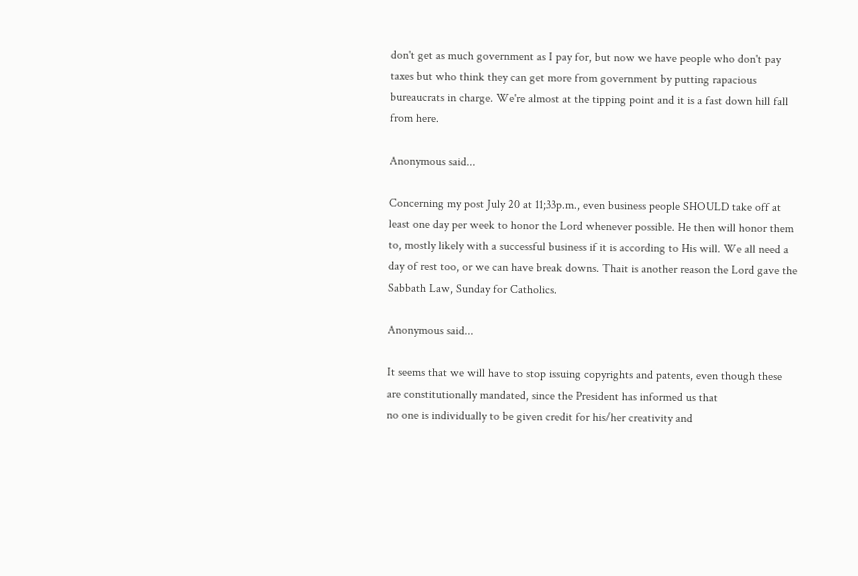don't get as much government as I pay for, but now we have people who don't pay taxes but who think they can get more from government by putting rapacious bureaucrats in charge. We're almost at the tipping point and it is a fast down hill fall from here.

Anonymous said...

Concerning my post July 20 at 11;33p.m., even business people SHOULD take off at least one day per week to honor the Lord whenever possible. He then will honor them to, mostly likely with a successful business if it is according to His will. We all need a day of rest too, or we can have break downs. Thait is another reason the Lord gave the Sabbath Law, Sunday for Catholics.

Anonymous said...

It seems that we will have to stop issuing copyrights and patents, even though these are constitutionally mandated, since the President has informed us that
no one is individually to be given credit for his/her creativity and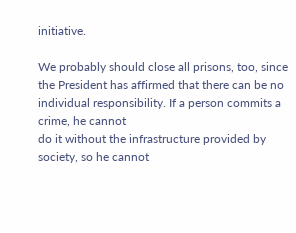initiative.

We probably should close all prisons, too, since the President has affirmed that there can be no individual responsibility. If a person commits a crime, he cannot
do it without the infrastructure provided by society, so he cannot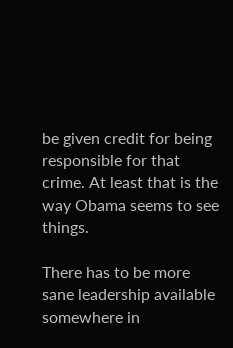be given credit for being responsible for that crime. At least that is the way Obama seems to see things.

There has to be more sane leadership available somewhere in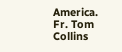America.
Fr. Tom Collins